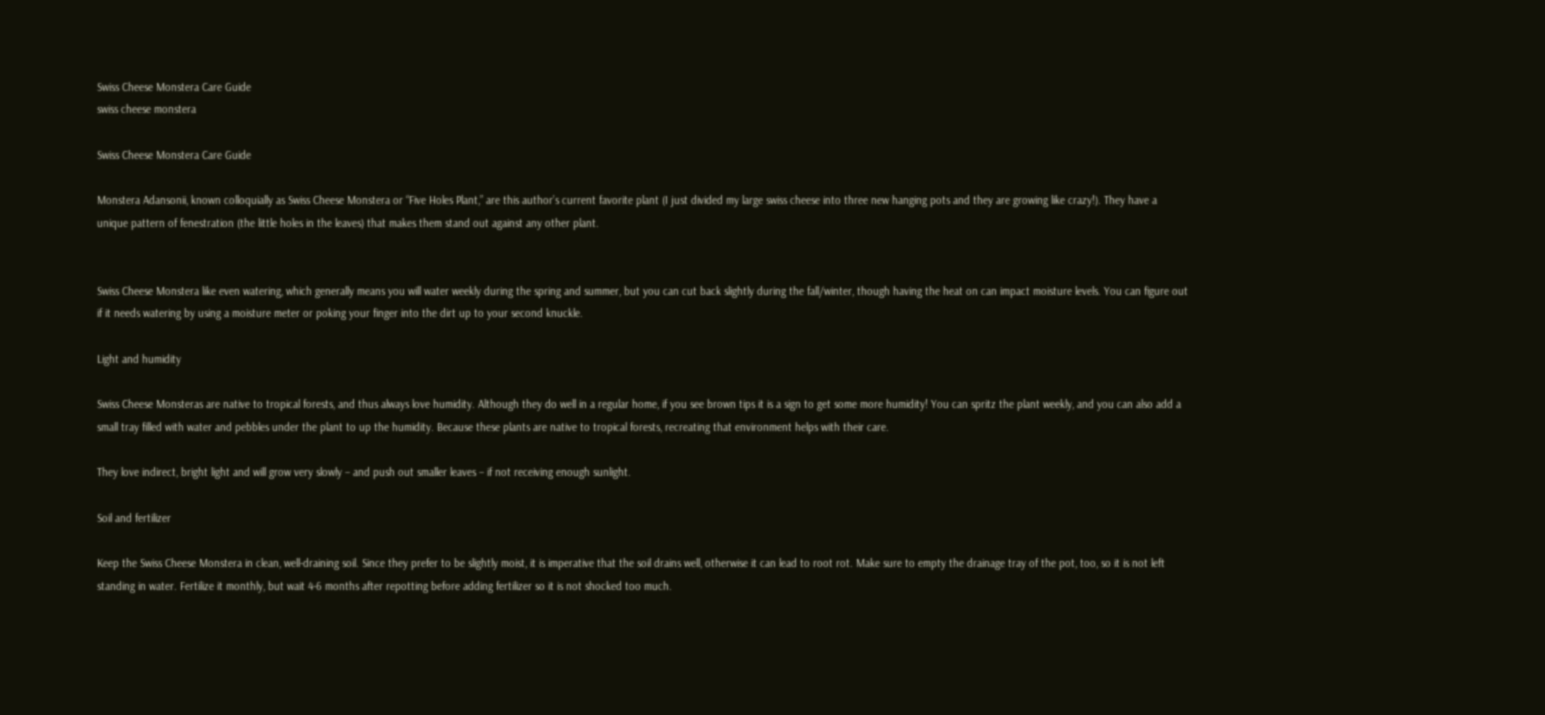Swiss Cheese Monstera Care Guide
swiss cheese monstera

Swiss Cheese Monstera Care Guide

Monstera Adansonii, known colloquially as Swiss Cheese Monstera or “Five Holes Plant,” are this author’s current favorite plant (I just divided my large swiss cheese into three new hanging pots and they are growing like crazy!). They have a unique pattern of fenestration (the little holes in the leaves) that makes them stand out against any other plant.


Swiss Cheese Monstera like even watering, which generally means you will water weekly during the spring and summer, but you can cut back slightly during the fall/winter, though having the heat on can impact moisture levels. You can figure out if it needs watering by using a moisture meter or poking your finger into the dirt up to your second knuckle.

Light and humidity

Swiss Cheese Monsteras are native to tropical forests, and thus always love humidity. Although they do well in a regular home, if you see brown tips it is a sign to get some more humidity! You can spritz the plant weekly, and you can also add a small tray filled with water and pebbles under the plant to up the humidity. Because these plants are native to tropical forests, recreating that environment helps with their care.

They love indirect, bright light and will grow very slowly – and push out smaller leaves – if not receiving enough sunlight.

Soil and fertilizer

Keep the Swiss Cheese Monstera in clean, well-draining soil. Since they prefer to be slightly moist, it is imperative that the soil drains well, otherwise it can lead to root rot. Make sure to empty the drainage tray of the pot, too, so it is not left standing in water. Fertilize it monthly, but wait 4-6 months after repotting before adding fertilizer so it is not shocked too much.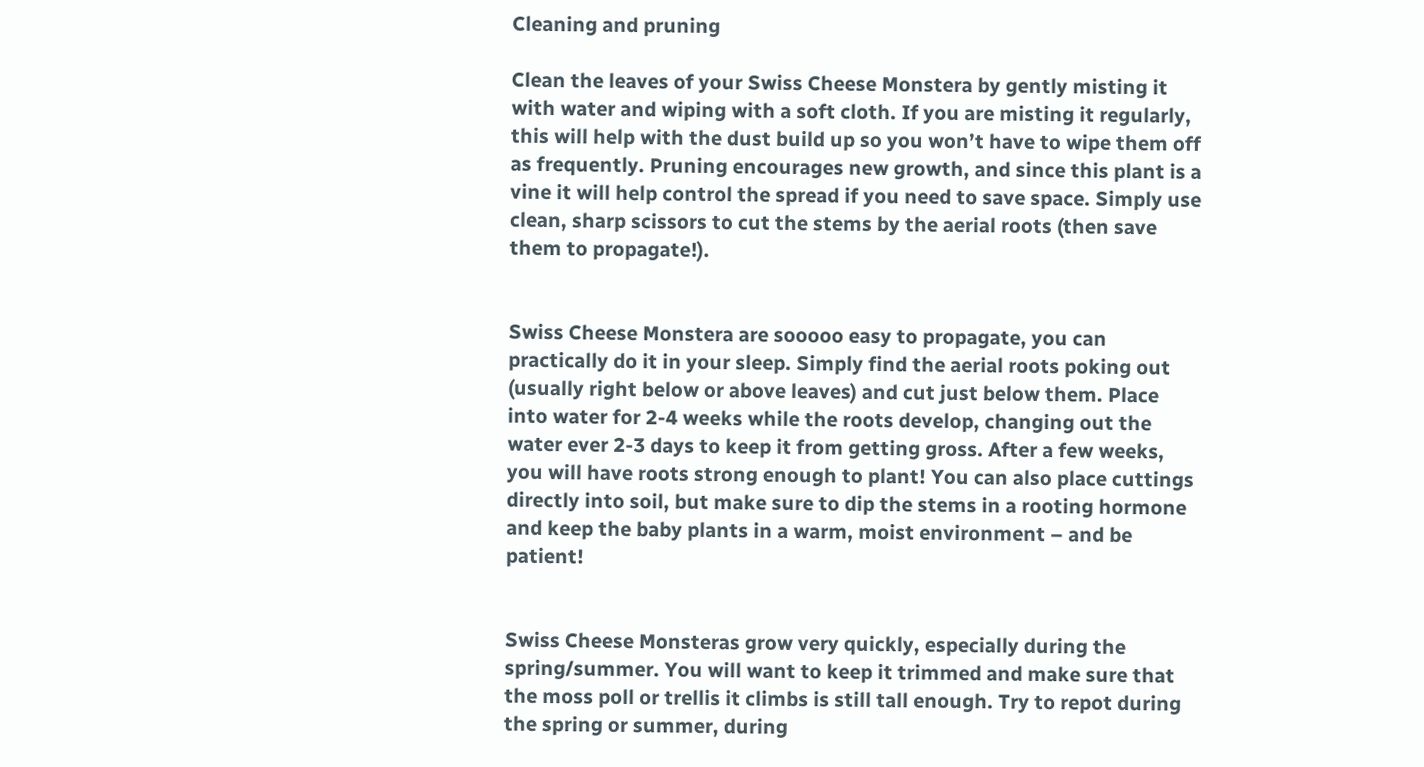Cleaning and pruning

Clean the leaves of your Swiss Cheese Monstera by gently misting it with water and wiping with a soft cloth. If you are misting it regularly, this will help with the dust build up so you won’t have to wipe them off as frequently. Pruning encourages new growth, and since this plant is a vine it will help control the spread if you need to save space. Simply use clean, sharp scissors to cut the stems by the aerial roots (then save them to propagate!).


Swiss Cheese Monstera are sooooo easy to propagate, you can practically do it in your sleep. Simply find the aerial roots poking out (usually right below or above leaves) and cut just below them. Place into water for 2-4 weeks while the roots develop, changing out the water ever 2-3 days to keep it from getting gross. After a few weeks, you will have roots strong enough to plant! You can also place cuttings directly into soil, but make sure to dip the stems in a rooting hormone and keep the baby plants in a warm, moist environment – and be patient!


Swiss Cheese Monsteras grow very quickly, especially during the spring/summer. You will want to keep it trimmed and make sure that the moss poll or trellis it climbs is still tall enough. Try to repot during the spring or summer, during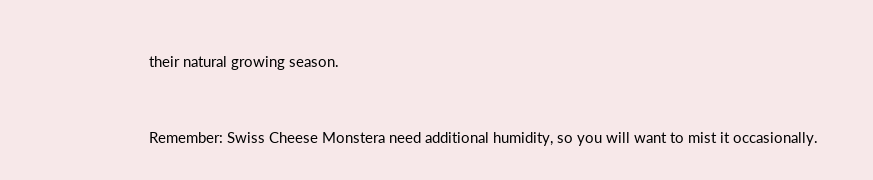their natural growing season.


Remember: Swiss Cheese Monstera need additional humidity, so you will want to mist it occasionally.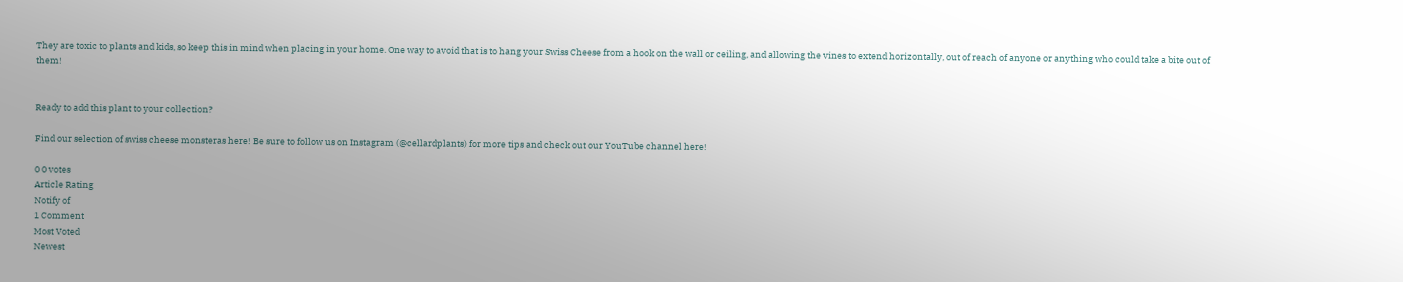They are toxic to plants and kids, so keep this in mind when placing in your home. One way to avoid that is to hang your Swiss Cheese from a hook on the wall or ceiling, and allowing the vines to extend horizontally, out of reach of anyone or anything who could take a bite out of them!


Ready to add this plant to your collection?

Find our selection of swiss cheese monsteras here! Be sure to follow us on Instagram (@cellardplants) for more tips and check out our YouTube channel here!

0 0 votes
Article Rating
Notify of
1 Comment
Most Voted
Newest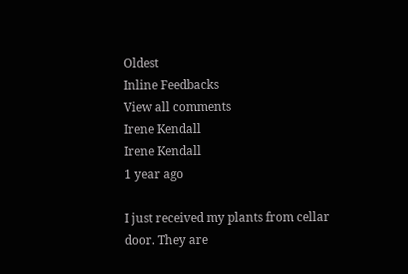Oldest
Inline Feedbacks
View all comments
Irene Kendall
Irene Kendall
1 year ago

I just received my plants from cellar door. They are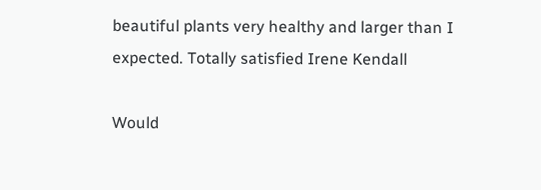beautiful plants very healthy and larger than I expected. Totally satisfied Irene Kendall

Would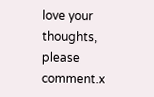love your thoughts, please comment.x